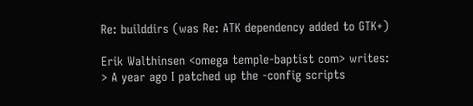Re: builddirs (was Re: ATK dependency added to GTK+)

Erik Walthinsen <omega temple-baptist com> writes:
> A year ago I patched up the -config scripts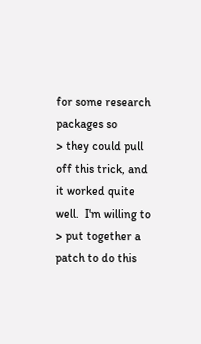for some research packages so
> they could pull off this trick, and it worked quite well.  I'm willing to
> put together a patch to do this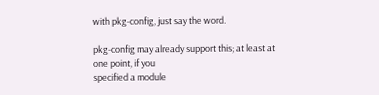with pkg-config, just say the word.

pkg-config may already support this; at least at one point, if you
specified a module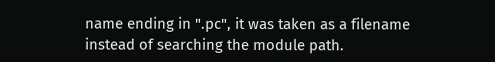name ending in ".pc", it was taken as a filename
instead of searching the module path.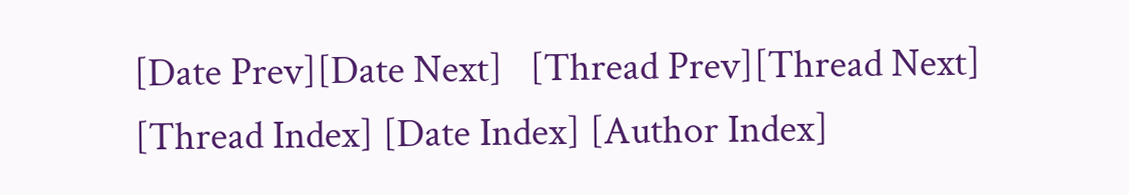[Date Prev][Date Next]   [Thread Prev][Thread Next]   [Thread Index] [Date Index] [Author Index]